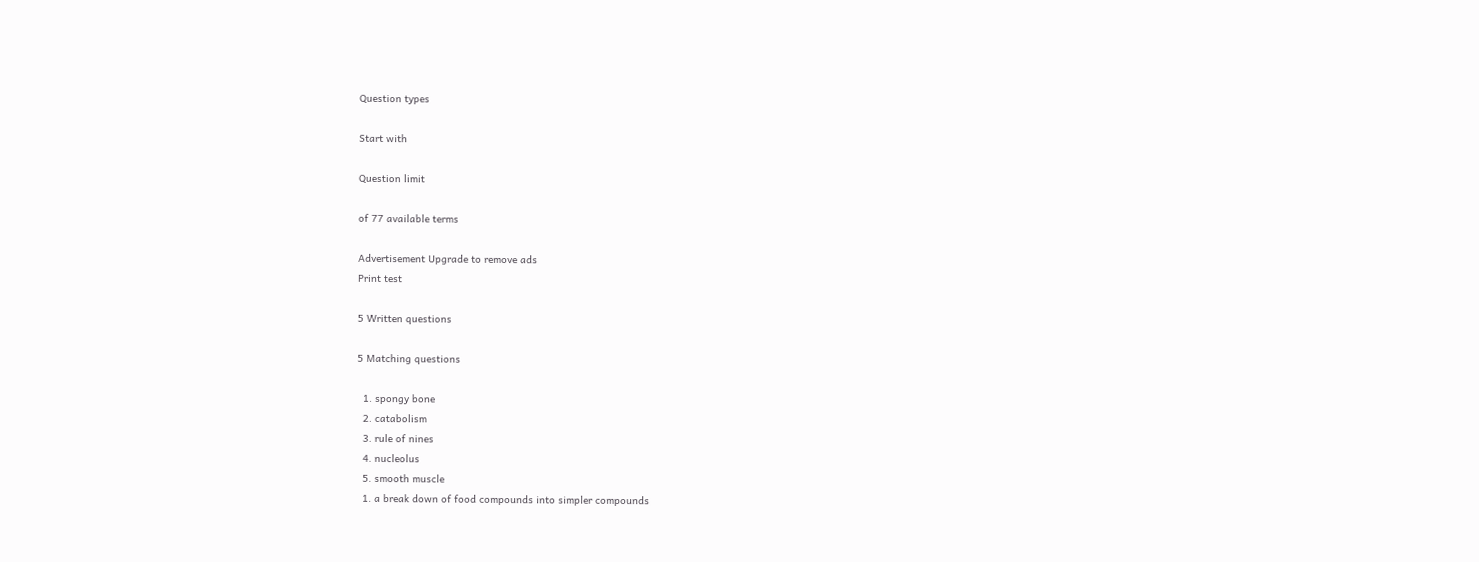Question types

Start with

Question limit

of 77 available terms

Advertisement Upgrade to remove ads
Print test

5 Written questions

5 Matching questions

  1. spongy bone
  2. catabolism
  3. rule of nines
  4. nucleolus
  5. smooth muscle
  1. a break down of food compounds into simpler compounds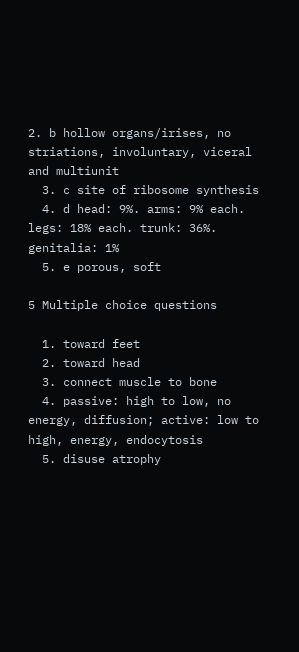2. b hollow organs/irises, no striations, involuntary, viceral and multiunit
  3. c site of ribosome synthesis
  4. d head: 9%. arms: 9% each. legs: 18% each. trunk: 36%. genitalia: 1%
  5. e porous, soft

5 Multiple choice questions

  1. toward feet
  2. toward head
  3. connect muscle to bone
  4. passive: high to low, no energy, diffusion; active: low to high, energy, endocytosis
  5. disuse atrophy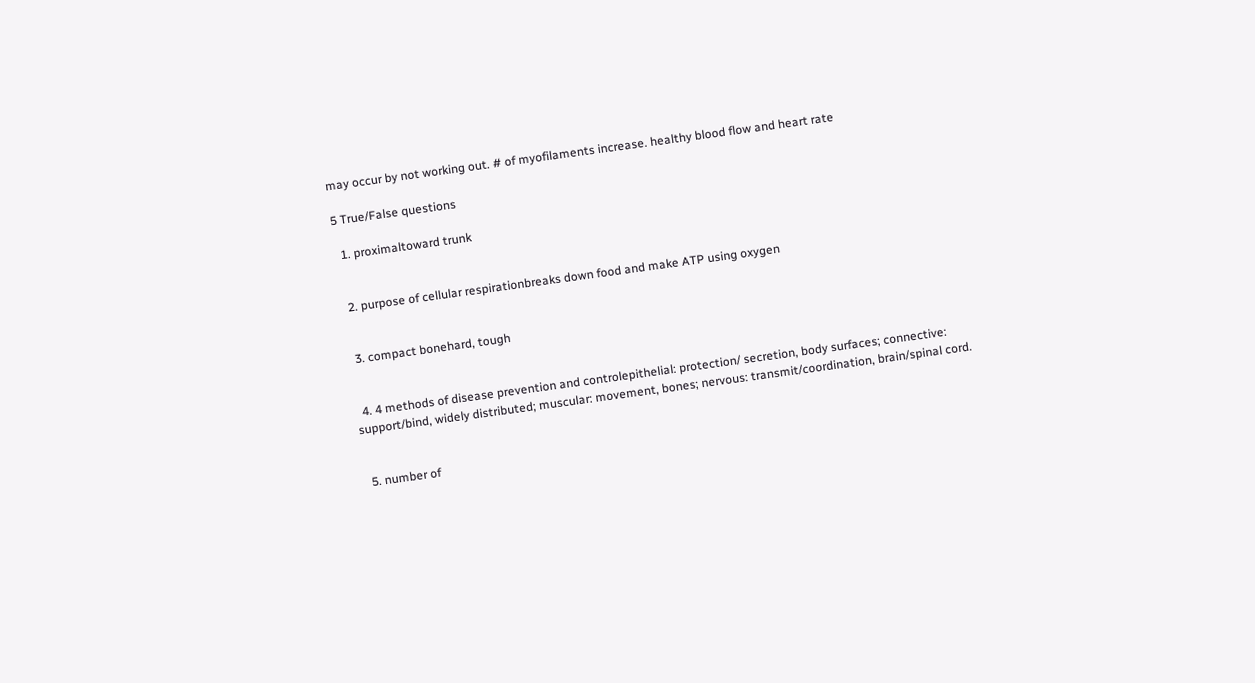may occur by not working out. # of myofilaments increase. healthy blood flow and heart rate

5 True/False questions

  1. proximaltoward trunk


  2. purpose of cellular respirationbreaks down food and make ATP using oxygen


  3. compact bonehard, tough


  4. 4 methods of disease prevention and controlepithelial: protection/ secretion, body surfaces; connective: support/bind, widely distributed; muscular: movement, bones; nervous: transmit/coordination, brain/spinal cord.


  5. number of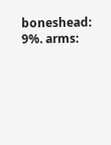boneshead: 9%. arms: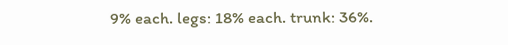9% each. legs: 18% each. trunk: 36%.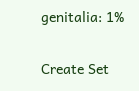genitalia: 1%


Create Set